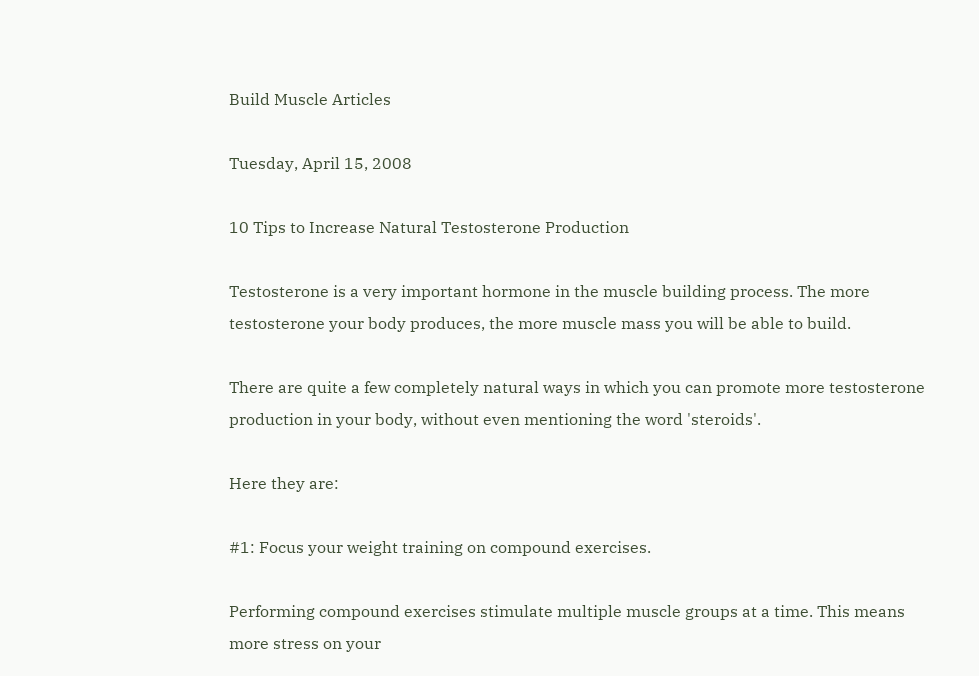Build Muscle Articles

Tuesday, April 15, 2008

10 Tips to Increase Natural Testosterone Production

Testosterone is a very important hormone in the muscle building process. The more testosterone your body produces, the more muscle mass you will be able to build.

There are quite a few completely natural ways in which you can promote more testosterone production in your body, without even mentioning the word 'steroids'.

Here they are:

#1: Focus your weight training on compound exercises.

Performing compound exercises stimulate multiple muscle groups at a time. This means more stress on your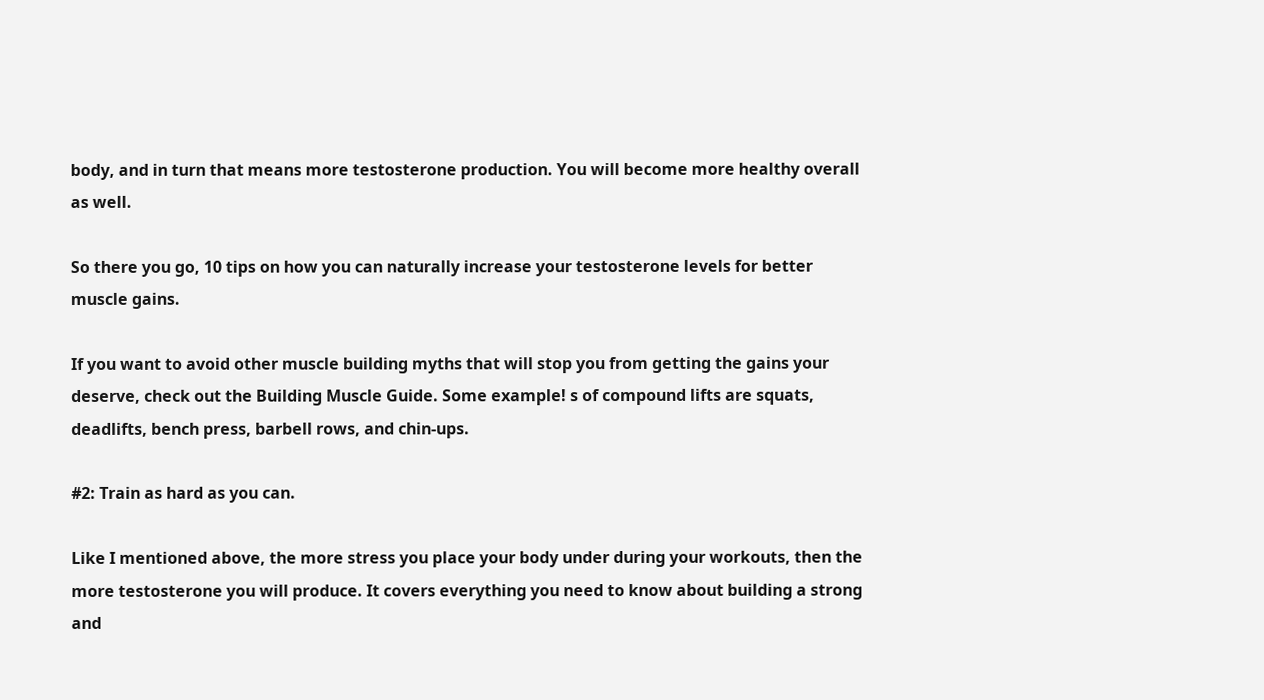body, and in turn that means more testosterone production. You will become more healthy overall as well.

So there you go, 10 tips on how you can naturally increase your testosterone levels for better muscle gains.

If you want to avoid other muscle building myths that will stop you from getting the gains your deserve, check out the Building Muscle Guide. Some example! s of compound lifts are squats, deadlifts, bench press, barbell rows, and chin-ups.

#2: Train as hard as you can.

Like I mentioned above, the more stress you place your body under during your workouts, then the more testosterone you will produce. It covers everything you need to know about building a strong and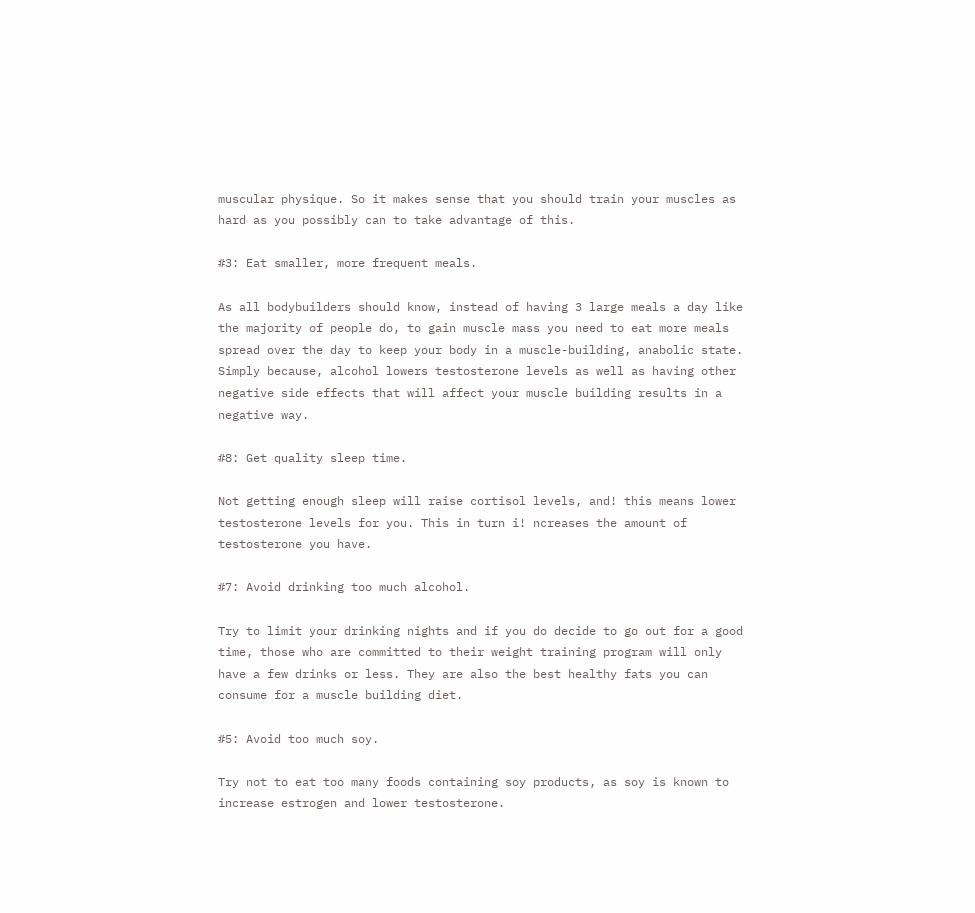muscular physique. So it makes sense that you should train your muscles as hard as you possibly can to take advantage of this.

#3: Eat smaller, more frequent meals.

As all bodybuilders should know, instead of having 3 large meals a day like the majority of people do, to gain muscle mass you need to eat more meals spread over the day to keep your body in a muscle-building, anabolic state. Simply because, alcohol lowers testosterone levels as well as having other negative side effects that will affect your muscle building results in a negative way.

#8: Get quality sleep time.

Not getting enough sleep will raise cortisol levels, and! this means lower testosterone levels for you. This in turn i! ncreases the amount of testosterone you have.

#7: Avoid drinking too much alcohol.

Try to limit your drinking nights and if you do decide to go out for a good time, those who are committed to their weight training program will only have a few drinks or less. They are also the best healthy fats you can consume for a muscle building diet.

#5: Avoid too much soy.

Try not to eat too many foods containing soy products, as soy is known to increase estrogen and lower testosterone.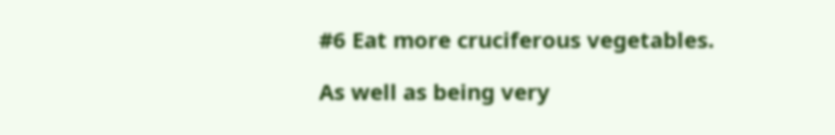#6 Eat more cruciferous vegetables.

As well as being very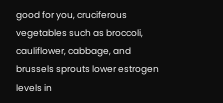good for you, cruciferous vegetables such as broccoli, cauliflower, cabbage, and brussels sprouts lower estrogen levels in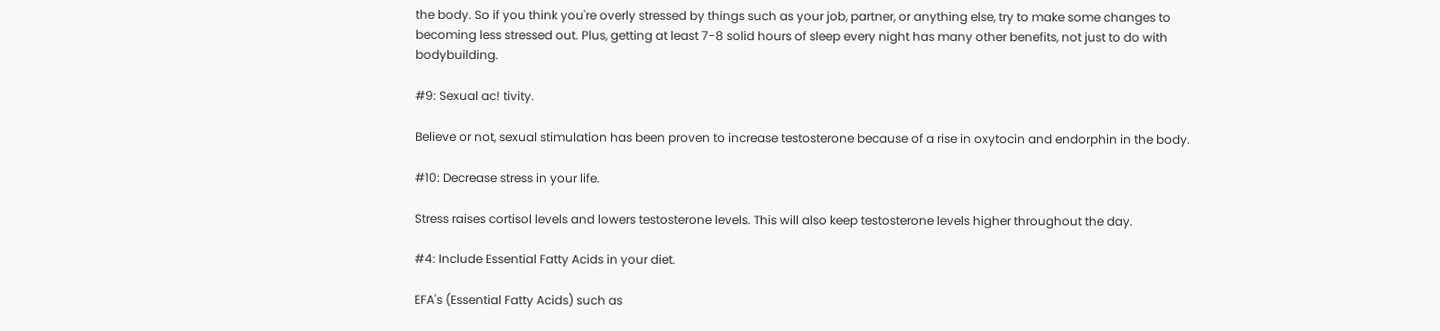the body. So if you think you're overly stressed by things such as your job, partner, or anything else, try to make some changes to becoming less stressed out. Plus, getting at least 7-8 solid hours of sleep every night has many other benefits, not just to do with bodybuilding.

#9: Sexual ac! tivity.

Believe or not, sexual stimulation has been proven to increase testosterone because of a rise in oxytocin and endorphin in the body.

#10: Decrease stress in your life.

Stress raises cortisol levels and lowers testosterone levels. This will also keep testosterone levels higher throughout the day.

#4: Include Essential Fatty Acids in your diet.

EFA's (Essential Fatty Acids) such as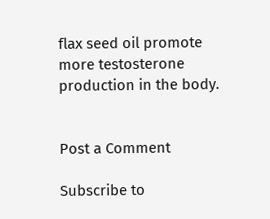flax seed oil promote more testosterone production in the body.


Post a Comment

Subscribe to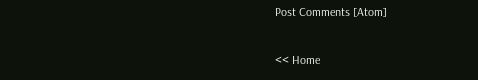Post Comments [Atom]

<< Home